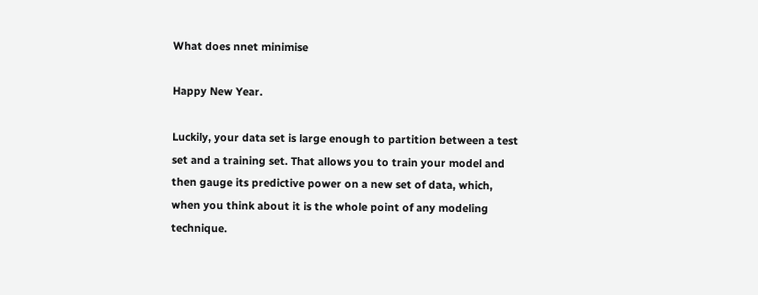What does nnet minimise

Happy New Year.

Luckily, your data set is large enough to partition between a test set and a training set. That allows you to train your model and then gauge its predictive power on a new set of data, which, when you think about it is the whole point of any modeling technique.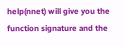help(nnet) will give you the function signature and the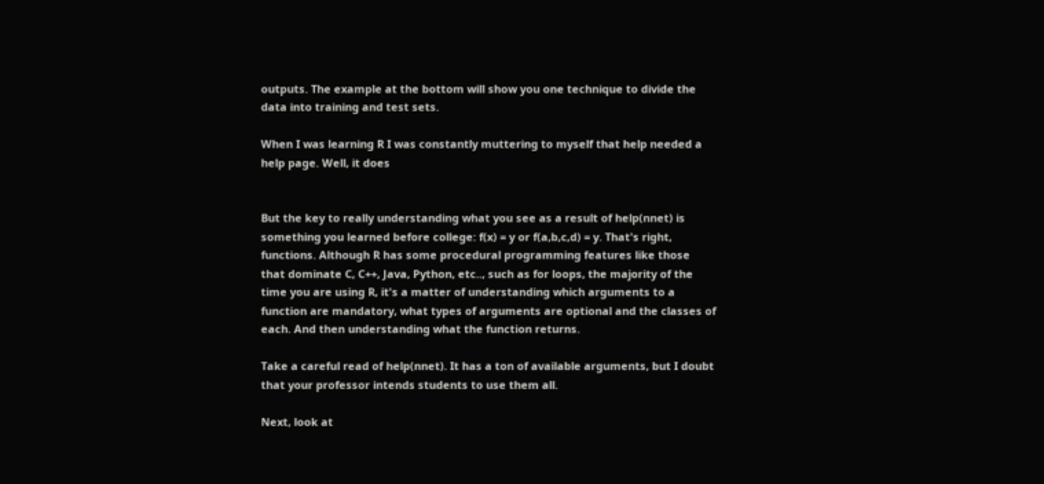outputs. The example at the bottom will show you one technique to divide the data into training and test sets.

When I was learning R I was constantly muttering to myself that help needed a help page. Well, it does


But the key to really understanding what you see as a result of help(nnet) is something you learned before college: f(x) = y or f(a,b,c,d) = y. That's right, functions. Although R has some procedural programming features like those that dominate C, C++, Java, Python, etc.., such as for loops, the majority of the time you are using R, it's a matter of understanding which arguments to a function are mandatory, what types of arguments are optional and the classes of each. And then understanding what the function returns.

Take a careful read of help(nnet). It has a ton of available arguments, but I doubt that your professor intends students to use them all.

Next, look at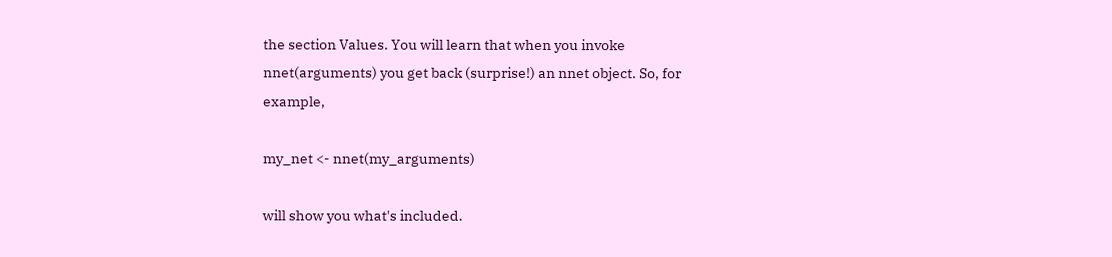the section Values. You will learn that when you invoke nnet(arguments) you get back (surprise!) an nnet object. So, for example,

my_net <- nnet(my_arguments)

will show you what's included.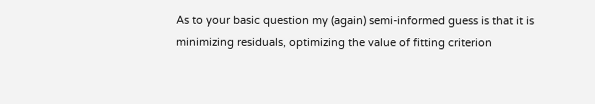As to your basic question my (again) semi-informed guess is that it is minimizing residuals, optimizing the value of fitting criterion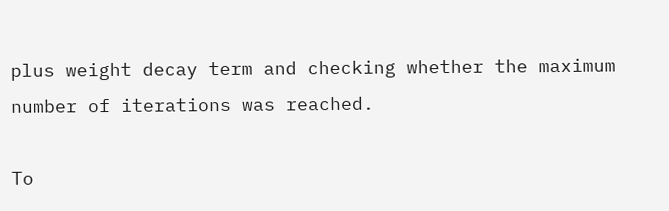plus weight decay term and checking whether the maximum number of iterations was reached.

To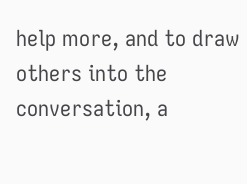help more, and to draw others into the conversation, a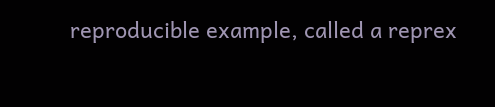reproducible example, called a reprex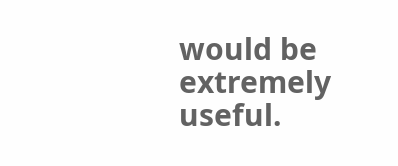would be extremely useful.